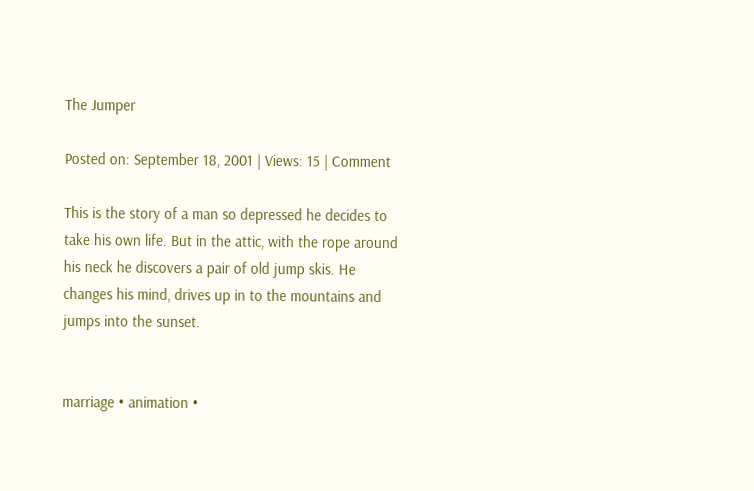The Jumper

Posted on: September 18, 2001 | Views: 15 | Comment

This is the story of a man so depressed he decides to take his own life. But in the attic, with the rope around his neck he discovers a pair of old jump skis. He changes his mind, drives up in to the mountains and jumps into the sunset.


marriage • animation •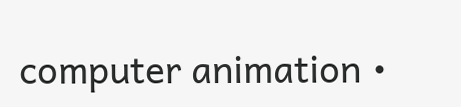computer animation •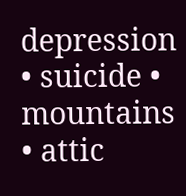depression • suicide • mountains • attic